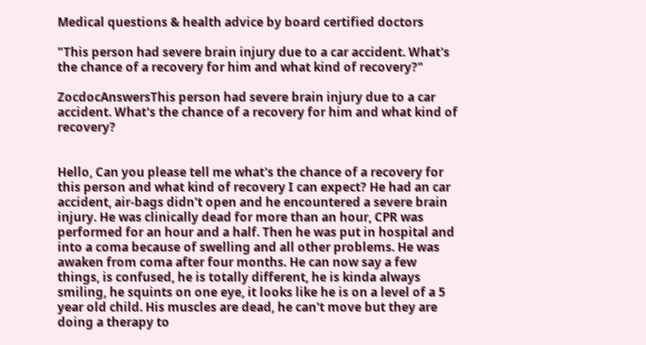Medical questions & health advice by board certified doctors

"This person had severe brain injury due to a car accident. What's the chance of a recovery for him and what kind of recovery?"

ZocdocAnswersThis person had severe brain injury due to a car accident. What's the chance of a recovery for him and what kind of recovery?


Hello, Can you please tell me what's the chance of a recovery for this person and what kind of recovery I can expect? He had an car accident, air-bags didn't open and he encountered a severe brain injury. He was clinically dead for more than an hour, CPR was performed for an hour and a half. Then he was put in hospital and into a coma because of swelling and all other problems. He was awaken from coma after four months. He can now say a few things, is confused, he is totally different, he is kinda always smiling, he squints on one eye, it looks like he is on a level of a 5 year old child. His muscles are dead, he can't move but they are doing a therapy to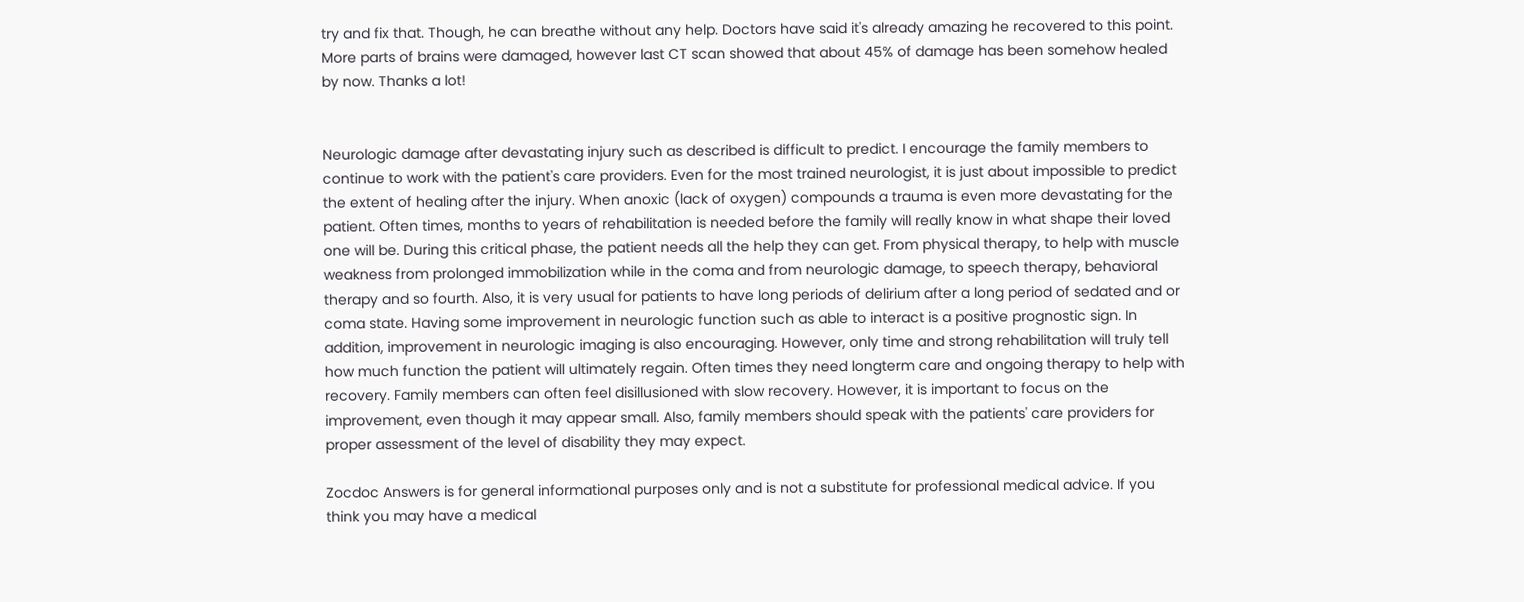try and fix that. Though, he can breathe without any help. Doctors have said it's already amazing he recovered to this point. More parts of brains were damaged, however last CT scan showed that about 45% of damage has been somehow healed by now. Thanks a lot!


Neurologic damage after devastating injury such as described is difficult to predict. I encourage the family members to continue to work with the patient's care providers. Even for the most trained neurologist, it is just about impossible to predict the extent of healing after the injury. When anoxic (lack of oxygen) compounds a trauma is even more devastating for the patient. Often times, months to years of rehabilitation is needed before the family will really know in what shape their loved one will be. During this critical phase, the patient needs all the help they can get. From physical therapy, to help with muscle weakness from prolonged immobilization while in the coma and from neurologic damage, to speech therapy, behavioral therapy and so fourth. Also, it is very usual for patients to have long periods of delirium after a long period of sedated and or coma state. Having some improvement in neurologic function such as able to interact is a positive prognostic sign. In addition, improvement in neurologic imaging is also encouraging. However, only time and strong rehabilitation will truly tell how much function the patient will ultimately regain. Often times they need longterm care and ongoing therapy to help with recovery. Family members can often feel disillusioned with slow recovery. However, it is important to focus on the improvement, even though it may appear small. Also, family members should speak with the patients' care providers for proper assessment of the level of disability they may expect.

Zocdoc Answers is for general informational purposes only and is not a substitute for professional medical advice. If you think you may have a medical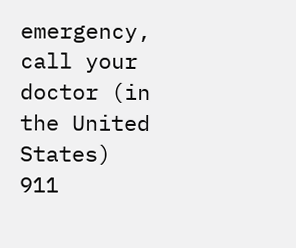emergency, call your doctor (in the United States) 911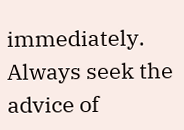immediately. Always seek the advice of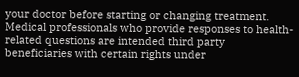your doctor before starting or changing treatment. Medical professionals who provide responses to health-related questions are intended third party beneficiaries with certain rights under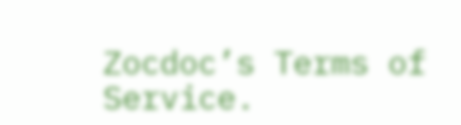Zocdoc’s Terms of Service.